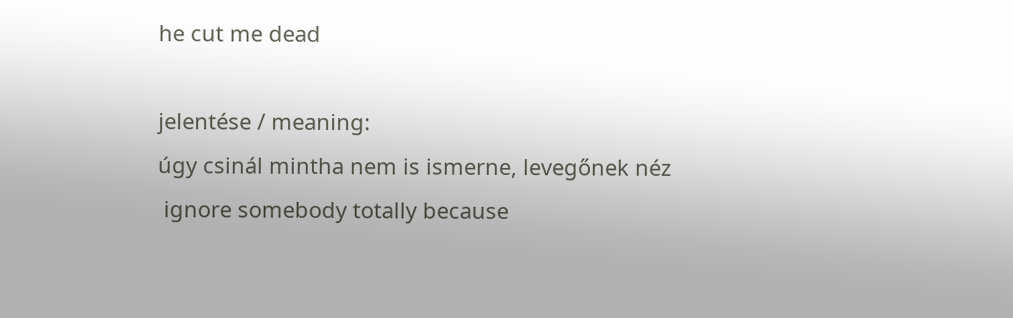he cut me dead

jelentése / meaning:
úgy csinál mintha nem is ismerne, levegőnek néz
 ignore somebody totally because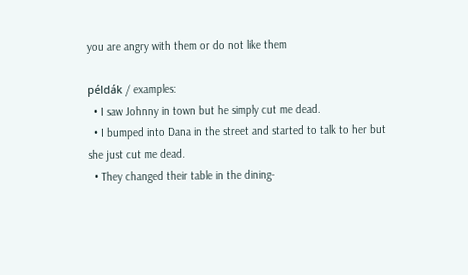you are angry with them or do not like them

példák / examples:
  • I saw Johnny in town but he simply cut me dead.
  • I bumped into Dana in the street and started to talk to her but she just cut me dead.
  • They changed their table in the dining-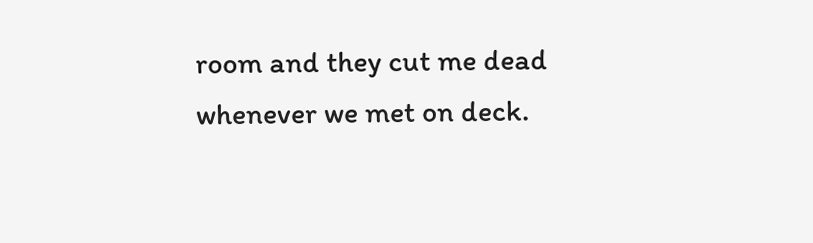room and they cut me dead whenever we met on deck.